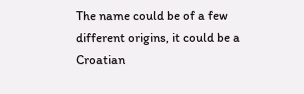The name could be of a few different origins, it could be a Croatian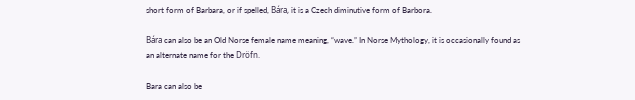short form of Barbara, or if spelled, Bára, it is a Czech diminutive form of Barbora.

Bára can also be an Old Norse female name meaning, “wave.” In Norse Mythology, it is occasionally found as an alternate name for the Dröfn.

Bara can also be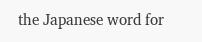the Japanese word for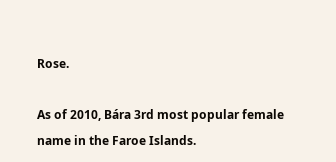Rose.

As of 2010, Bára 3rd most popular female name in the Faroe Islands.